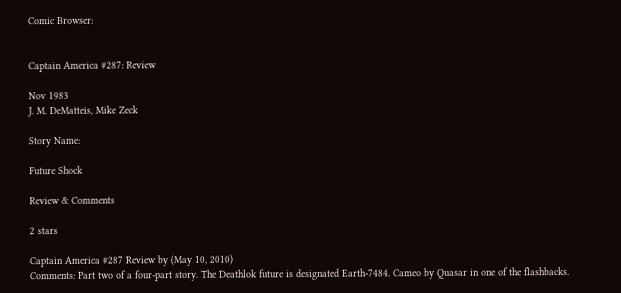Comic Browser:


Captain America #287: Review

Nov 1983
J. M. DeMatteis, Mike Zeck

Story Name:

Future Shock

Review & Comments

2 stars

Captain America #287 Review by (May 10, 2010)
Comments: Part two of a four-part story. The Deathlok future is designated Earth-7484. Cameo by Quasar in one of the flashbacks.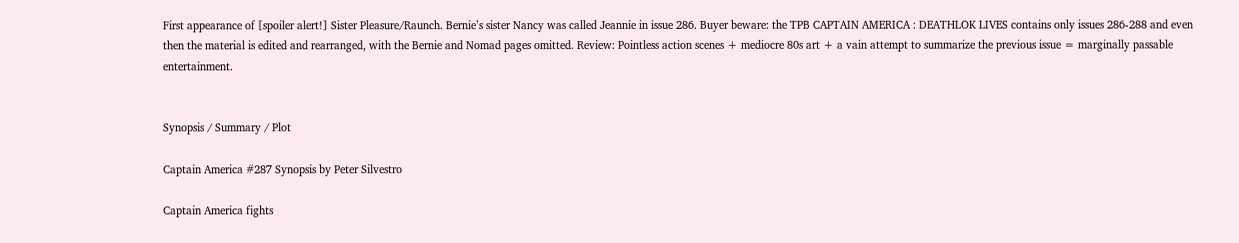First appearance of [spoiler alert!] Sister Pleasure/Raunch. Bernie’s sister Nancy was called Jeannie in issue 286. Buyer beware: the TPB CAPTAIN AMERICA : DEATHLOK LIVES contains only issues 286-288 and even then the material is edited and rearranged, with the Bernie and Nomad pages omitted. Review: Pointless action scenes + mediocre 80s art + a vain attempt to summarize the previous issue = marginally passable entertainment.


Synopsis / Summary / Plot

Captain America #287 Synopsis by Peter Silvestro

Captain America fights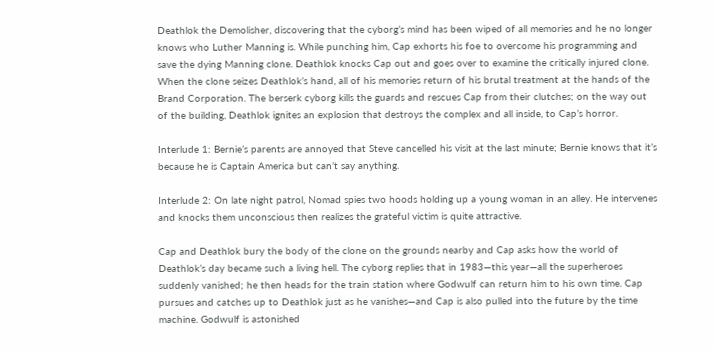Deathlok the Demolisher, discovering that the cyborg’s mind has been wiped of all memories and he no longer knows who Luther Manning is. While punching him, Cap exhorts his foe to overcome his programming and save the dying Manning clone. Deathlok knocks Cap out and goes over to examine the critically injured clone. When the clone seizes Deathlok’s hand, all of his memories return of his brutal treatment at the hands of the Brand Corporation. The berserk cyborg kills the guards and rescues Cap from their clutches; on the way out of the building, Deathlok ignites an explosion that destroys the complex and all inside, to Cap’s horror.

Interlude 1: Bernie’s parents are annoyed that Steve cancelled his visit at the last minute; Bernie knows that it’s because he is Captain America but can’t say anything.

Interlude 2: On late night patrol, Nomad spies two hoods holding up a young woman in an alley. He intervenes and knocks them unconscious then realizes the grateful victim is quite attractive.

Cap and Deathlok bury the body of the clone on the grounds nearby and Cap asks how the world of Deathlok’s day became such a living hell. The cyborg replies that in 1983—this year—all the superheroes suddenly vanished; he then heads for the train station where Godwulf can return him to his own time. Cap pursues and catches up to Deathlok just as he vanishes—and Cap is also pulled into the future by the time machine. Godwulf is astonished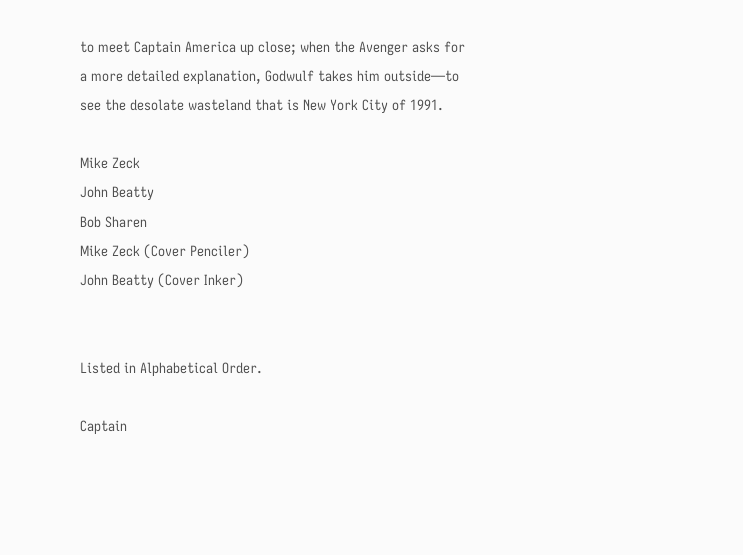to meet Captain America up close; when the Avenger asks for a more detailed explanation, Godwulf takes him outside—to see the desolate wasteland that is New York City of 1991.

Mike Zeck
John Beatty
Bob Sharen
Mike Zeck (Cover Penciler)
John Beatty (Cover Inker)


Listed in Alphabetical Order.

Captain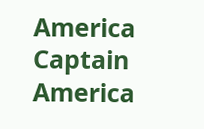America
Captain America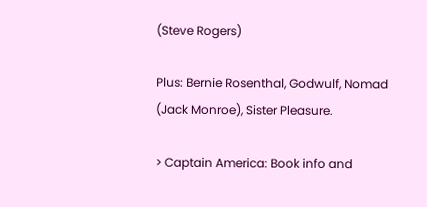(Steve Rogers)

Plus: Bernie Rosenthal, Godwulf, Nomad (Jack Monroe), Sister Pleasure.

> Captain America: Book info and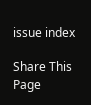issue index

Share This Page